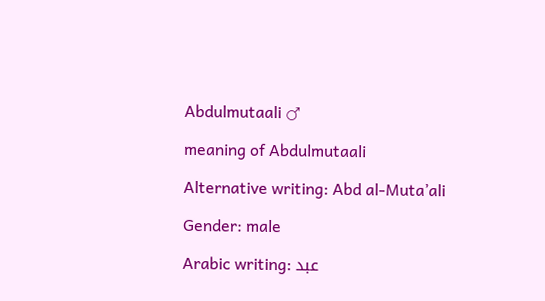Abdulmutaali ♂

meaning of Abdulmutaali

Alternative writing: Abd al-Muta’ali

Gender: male

Arabic writing: عبد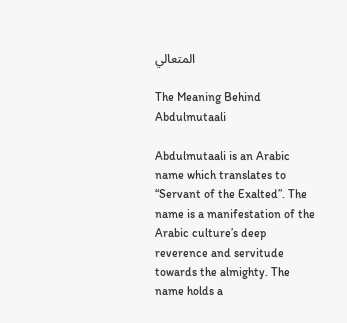المتعالي

The Meaning Behind Abdulmutaali

Abdulmutaali is an Arabic name which translates to “Servant of the Exalted”. The name is a manifestation of the Arabic culture’s deep reverence and servitude towards the almighty. The name holds a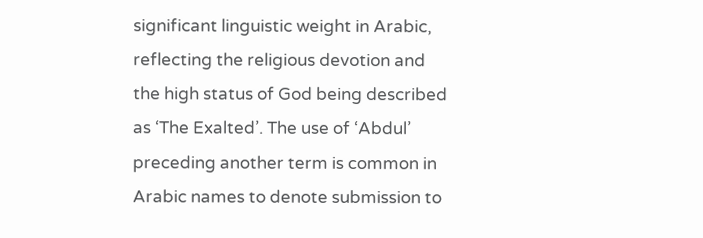significant linguistic weight in Arabic, reflecting the religious devotion and the high status of God being described as ‘The Exalted’. The use of ‘Abdul’ preceding another term is common in Arabic names to denote submission to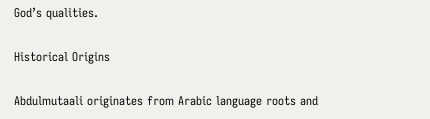God’s qualities.

Historical Origins

Abdulmutaali originates from Arabic language roots and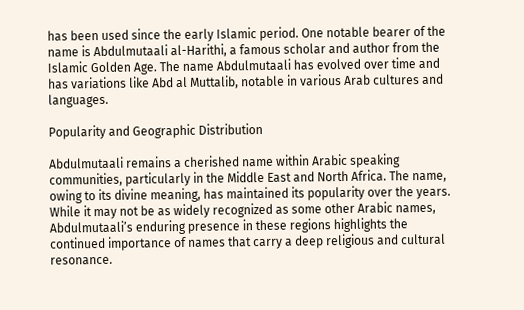has been used since the early Islamic period. One notable bearer of the name is Abdulmutaali al-Harithi, a famous scholar and author from the Islamic Golden Age. The name Abdulmutaali has evolved over time and has variations like Abd al Muttalib, notable in various Arab cultures and languages.

Popularity and Geographic Distribution

Abdulmutaali remains a cherished name within Arabic speaking communities, particularly in the Middle East and North Africa. The name, owing to its divine meaning, has maintained its popularity over the years. While it may not be as widely recognized as some other Arabic names, Abdulmutaali’s enduring presence in these regions highlights the continued importance of names that carry a deep religious and cultural resonance.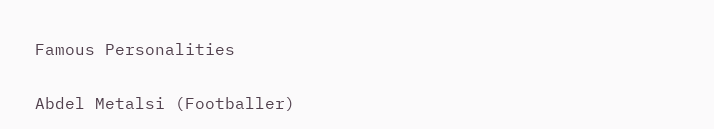Famous Personalities

Abdel Metalsi (Footballer)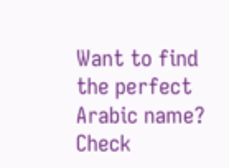Want to find the perfect Arabic name? Check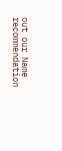out our Name recommendation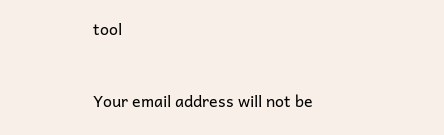tool


Your email address will not be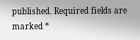published. Required fields are marked *